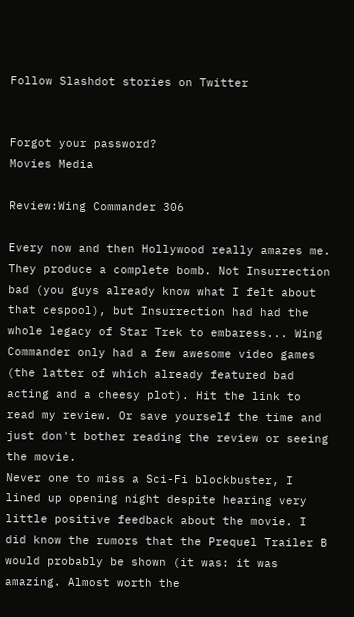Follow Slashdot stories on Twitter


Forgot your password?
Movies Media

Review:Wing Commander 306

Every now and then Hollywood really amazes me. They produce a complete bomb. Not Insurrection bad (you guys already know what I felt about that cespool), but Insurrection had had the whole legacy of Star Trek to embaress... Wing Commander only had a few awesome video games (the latter of which already featured bad acting and a cheesy plot). Hit the link to read my review. Or save yourself the time and just don't bother reading the review or seeing the movie.
Never one to miss a Sci-Fi blockbuster, I lined up opening night despite hearing very little positive feedback about the movie. I did know the rumors that the Prequel Trailer B would probably be shown (it was: it was amazing. Almost worth the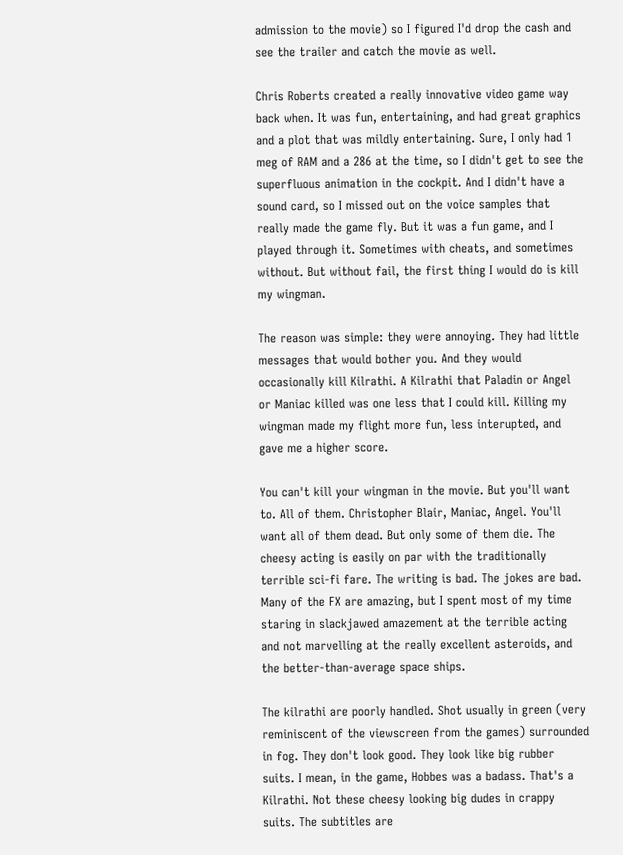admission to the movie) so I figured I'd drop the cash and see the trailer and catch the movie as well.

Chris Roberts created a really innovative video game way back when. It was fun, entertaining, and had great graphics and a plot that was mildly entertaining. Sure, I only had 1 meg of RAM and a 286 at the time, so I didn't get to see the superfluous animation in the cockpit. And I didn't have a sound card, so I missed out on the voice samples that really made the game fly. But it was a fun game, and I played through it. Sometimes with cheats, and sometimes without. But without fail, the first thing I would do is kill my wingman.

The reason was simple: they were annoying. They had little messages that would bother you. And they would occasionally kill Kilrathi. A Kilrathi that Paladin or Angel or Maniac killed was one less that I could kill. Killing my wingman made my flight more fun, less interupted, and gave me a higher score.

You can't kill your wingman in the movie. But you'll want to. All of them. Christopher Blair, Maniac, Angel. You'll want all of them dead. But only some of them die. The cheesy acting is easily on par with the traditionally terrible sci-fi fare. The writing is bad. The jokes are bad. Many of the FX are amazing, but I spent most of my time staring in slackjawed amazement at the terrible acting and not marvelling at the really excellent asteroids, and the better-than-average space ships.

The kilrathi are poorly handled. Shot usually in green (very reminiscent of the viewscreen from the games) surrounded in fog. They don't look good. They look like big rubber suits. I mean, in the game, Hobbes was a badass. That's a Kilrathi. Not these cheesy looking big dudes in crappy suits. The subtitles are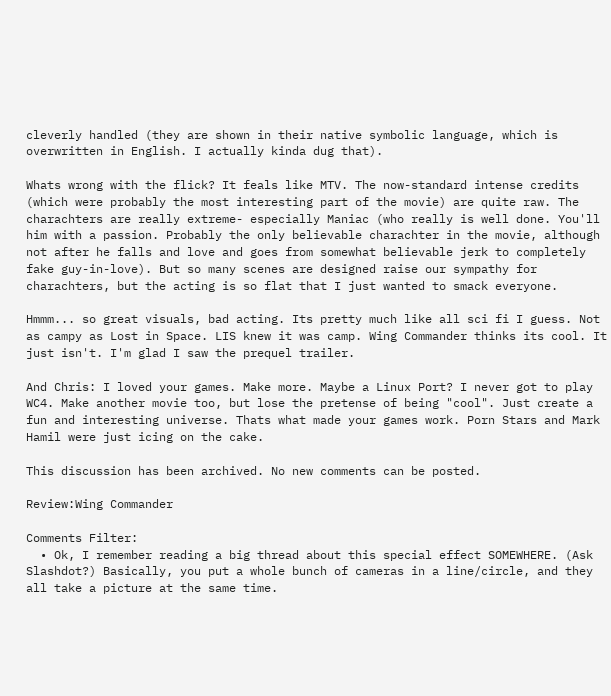cleverly handled (they are shown in their native symbolic language, which is overwritten in English. I actually kinda dug that).

Whats wrong with the flick? It feals like MTV. The now-standard intense credits (which were probably the most interesting part of the movie) are quite raw. The charachters are really extreme- especially Maniac (who really is well done. You'll him with a passion. Probably the only believable charachter in the movie, although not after he falls and love and goes from somewhat believable jerk to completely fake guy-in-love). But so many scenes are designed raise our sympathy for charachters, but the acting is so flat that I just wanted to smack everyone.

Hmmm... so great visuals, bad acting. Its pretty much like all sci fi I guess. Not as campy as Lost in Space. LIS knew it was camp. Wing Commander thinks its cool. It just isn't. I'm glad I saw the prequel trailer.

And Chris: I loved your games. Make more. Maybe a Linux Port? I never got to play WC4. Make another movie too, but lose the pretense of being "cool". Just create a fun and interesting universe. Thats what made your games work. Porn Stars and Mark Hamil were just icing on the cake.

This discussion has been archived. No new comments can be posted.

Review:Wing Commander

Comments Filter:
  • Ok, I remember reading a big thread about this special effect SOMEWHERE. (Ask Slashdot?) Basically, you put a whole bunch of cameras in a line/circle, and they all take a picture at the same time.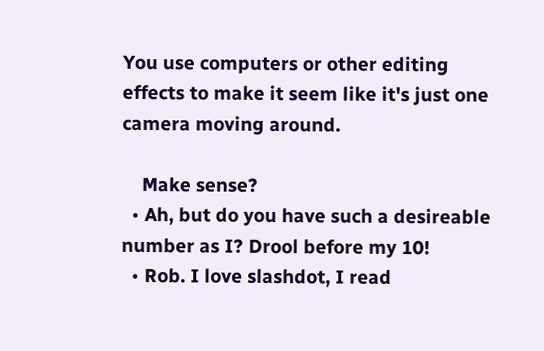You use computers or other editing effects to make it seem like it's just one camera moving around.

    Make sense?
  • Ah, but do you have such a desireable number as I? Drool before my 10!
  • Rob. I love slashdot, I read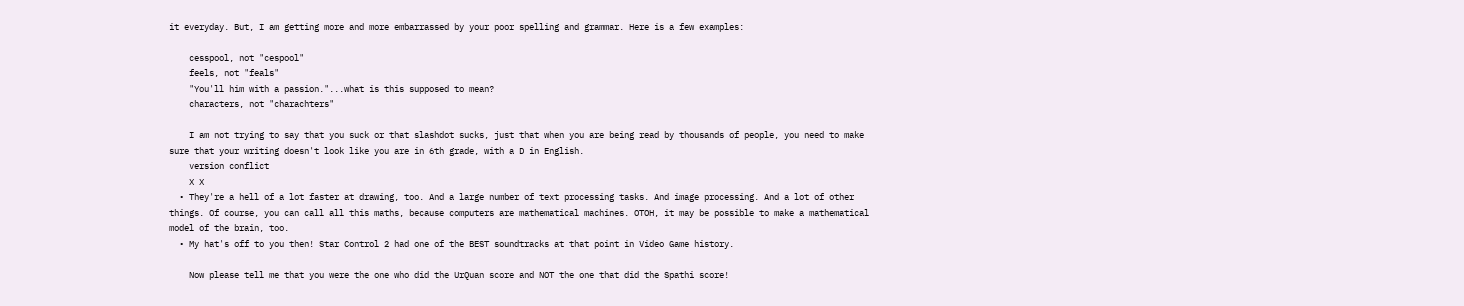it everyday. But, I am getting more and more embarrassed by your poor spelling and grammar. Here is a few examples:

    cesspool, not "cespool"
    feels, not "feals"
    "You'll him with a passion."...what is this supposed to mean?
    characters, not "charachters"

    I am not trying to say that you suck or that slashdot sucks, just that when you are being read by thousands of people, you need to make sure that your writing doesn't look like you are in 6th grade, with a D in English.
    version conflict
    X X
  • They're a hell of a lot faster at drawing, too. And a large number of text processing tasks. And image processing. And a lot of other things. Of course, you can call all this maths, because computers are mathematical machines. OTOH, it may be possible to make a mathematical model of the brain, too.
  • My hat's off to you then! Star Control 2 had one of the BEST soundtracks at that point in Video Game history.

    Now please tell me that you were the one who did the UrQuan score and NOT the one that did the Spathi score!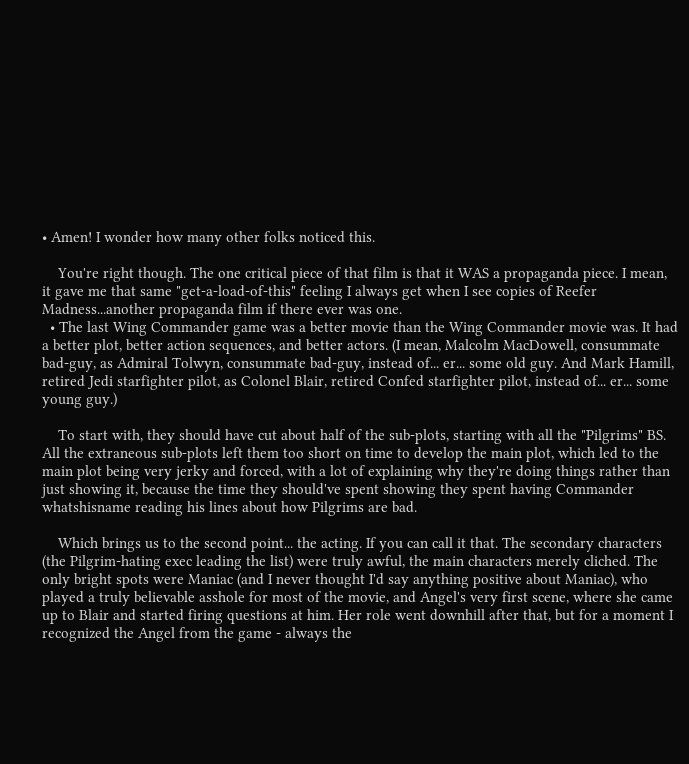• Amen! I wonder how many other folks noticed this.

    You're right though. The one critical piece of that film is that it WAS a propaganda piece. I mean, it gave me that same "get-a-load-of-this" feeling I always get when I see copies of Reefer Madness...another propaganda film if there ever was one.
  • The last Wing Commander game was a better movie than the Wing Commander movie was. It had a better plot, better action sequences, and better actors. (I mean, Malcolm MacDowell, consummate bad-guy, as Admiral Tolwyn, consummate bad-guy, instead of... er... some old guy. And Mark Hamill, retired Jedi starfighter pilot, as Colonel Blair, retired Confed starfighter pilot, instead of... er... some young guy.)

    To start with, they should have cut about half of the sub-plots, starting with all the "Pilgrims" BS. All the extraneous sub-plots left them too short on time to develop the main plot, which led to the main plot being very jerky and forced, with a lot of explaining why they're doing things rather than just showing it, because the time they should've spent showing they spent having Commander whatshisname reading his lines about how Pilgrims are bad.

    Which brings us to the second point... the acting. If you can call it that. The secondary characters (the Pilgrim-hating exec leading the list) were truly awful, the main characters merely cliched. The only bright spots were Maniac (and I never thought I'd say anything positive about Maniac), who played a truly believable asshole for most of the movie, and Angel's very first scene, where she came up to Blair and started firing questions at him. Her role went downhill after that, but for a moment I recognized the Angel from the game - always the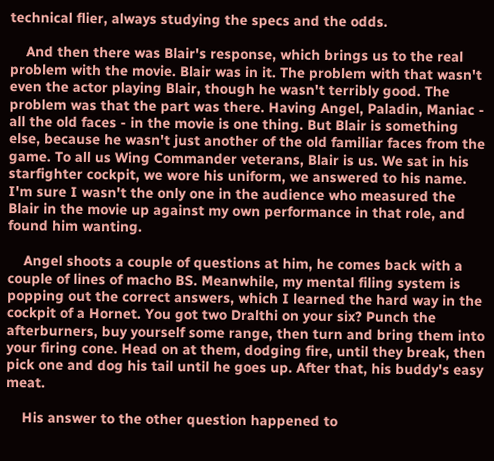technical flier, always studying the specs and the odds.

    And then there was Blair's response, which brings us to the real problem with the movie. Blair was in it. The problem with that wasn't even the actor playing Blair, though he wasn't terribly good. The problem was that the part was there. Having Angel, Paladin, Maniac - all the old faces - in the movie is one thing. But Blair is something else, because he wasn't just another of the old familiar faces from the game. To all us Wing Commander veterans, Blair is us. We sat in his starfighter cockpit, we wore his uniform, we answered to his name. I'm sure I wasn't the only one in the audience who measured the Blair in the movie up against my own performance in that role, and found him wanting.

    Angel shoots a couple of questions at him, he comes back with a couple of lines of macho BS. Meanwhile, my mental filing system is popping out the correct answers, which I learned the hard way in the cockpit of a Hornet. You got two Dralthi on your six? Punch the afterburners, buy yourself some range, then turn and bring them into your firing cone. Head on at them, dodging fire, until they break, then pick one and dog his tail until he goes up. After that, his buddy's easy meat.

    His answer to the other question happened to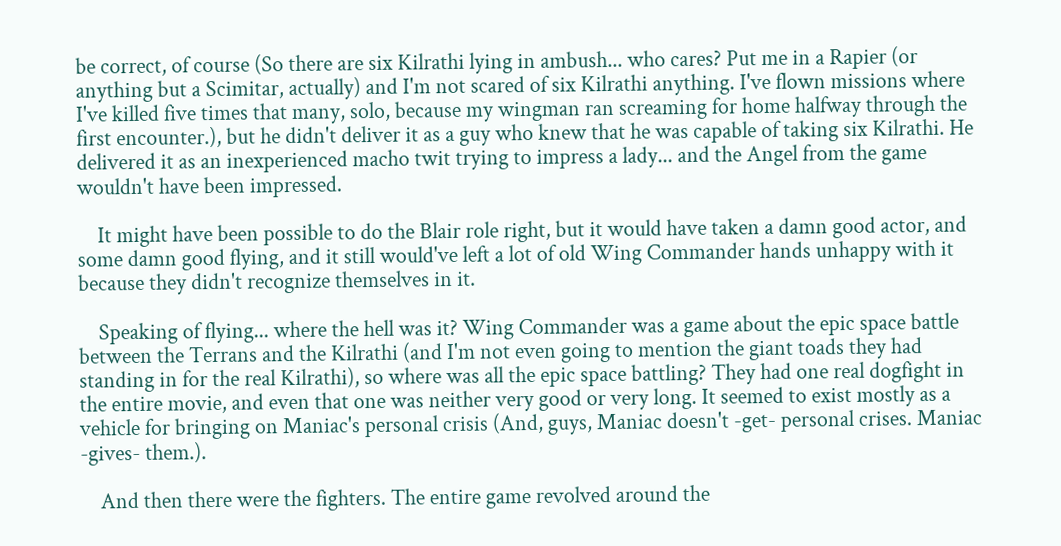be correct, of course (So there are six Kilrathi lying in ambush... who cares? Put me in a Rapier (or anything but a Scimitar, actually) and I'm not scared of six Kilrathi anything. I've flown missions where I've killed five times that many, solo, because my wingman ran screaming for home halfway through the first encounter.), but he didn't deliver it as a guy who knew that he was capable of taking six Kilrathi. He delivered it as an inexperienced macho twit trying to impress a lady... and the Angel from the game wouldn't have been impressed.

    It might have been possible to do the Blair role right, but it would have taken a damn good actor, and some damn good flying, and it still would've left a lot of old Wing Commander hands unhappy with it because they didn't recognize themselves in it.

    Speaking of flying... where the hell was it? Wing Commander was a game about the epic space battle between the Terrans and the Kilrathi (and I'm not even going to mention the giant toads they had standing in for the real Kilrathi), so where was all the epic space battling? They had one real dogfight in the entire movie, and even that one was neither very good or very long. It seemed to exist mostly as a vehicle for bringing on Maniac's personal crisis (And, guys, Maniac doesn't -get- personal crises. Maniac -gives- them.).

    And then there were the fighters. The entire game revolved around the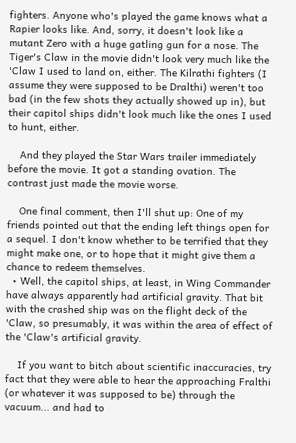fighters. Anyone who's played the game knows what a Rapier looks like. And, sorry, it doesn't look like a mutant Zero with a huge gatling gun for a nose. The Tiger's Claw in the movie didn't look very much like the 'Claw I used to land on, either. The Kilrathi fighters (I assume they were supposed to be Dralthi) weren't too bad (in the few shots they actually showed up in), but their capitol ships didn't look much like the ones I used to hunt, either.

    And they played the Star Wars trailer immediately before the movie. It got a standing ovation. The contrast just made the movie worse.

    One final comment, then I'll shut up: One of my friends pointed out that the ending left things open for a sequel. I don't know whether to be terrified that they might make one, or to hope that it might give them a chance to redeem themselves.
  • Well, the capitol ships, at least, in Wing Commander have always apparently had artificial gravity. That bit with the crashed ship was on the flight deck of the 'Claw, so presumably, it was within the area of effect of the 'Claw's artificial gravity.

    If you want to bitch about scientific inaccuracies, try fact that they were able to hear the approaching Fralthi (or whatever it was supposed to be) through the vacuum... and had to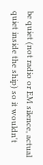be quiet (not radio or EM silence, actual quiet inside the ship) so it wouldn't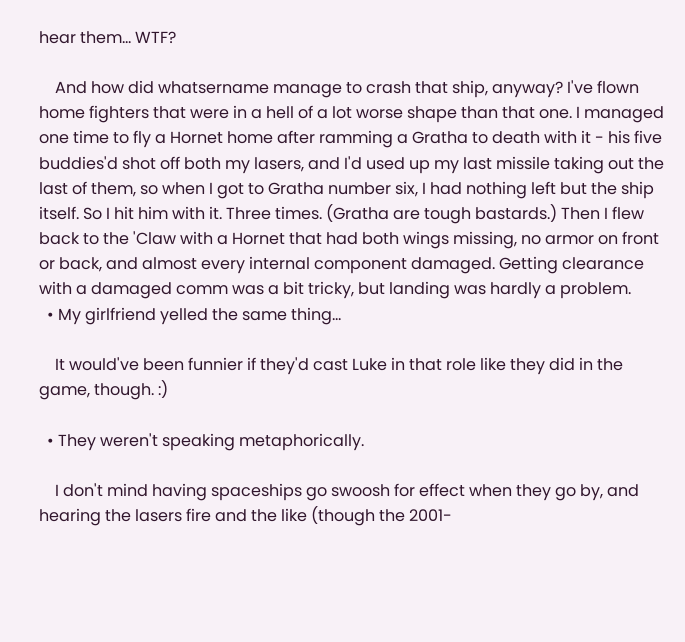hear them... WTF?

    And how did whatsername manage to crash that ship, anyway? I've flown home fighters that were in a hell of a lot worse shape than that one. I managed one time to fly a Hornet home after ramming a Gratha to death with it - his five buddies'd shot off both my lasers, and I'd used up my last missile taking out the last of them, so when I got to Gratha number six, I had nothing left but the ship itself. So I hit him with it. Three times. (Gratha are tough bastards.) Then I flew back to the 'Claw with a Hornet that had both wings missing, no armor on front or back, and almost every internal component damaged. Getting clearance with a damaged comm was a bit tricky, but landing was hardly a problem.
  • My girlfriend yelled the same thing...

    It would've been funnier if they'd cast Luke in that role like they did in the game, though. :)

  • They weren't speaking metaphorically.

    I don't mind having spaceships go swoosh for effect when they go by, and hearing the lasers fire and the like (though the 2001-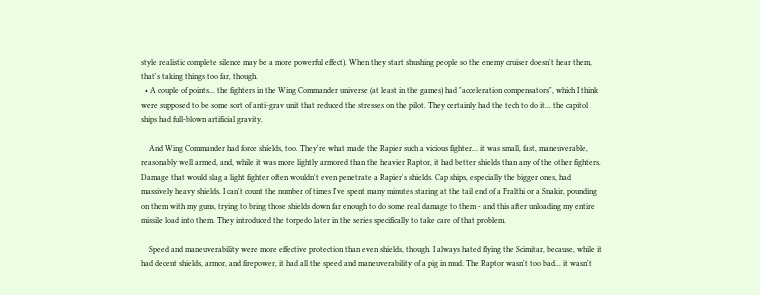style realistic complete silence may be a more powerful effect). When they start shushing people so the enemy cruiser doesn't hear them, that's taking things too far, though.
  • A couple of points... the fighters in the Wing Commander universe (at least in the games) had "acceleration compensators", which I think were supposed to be some sort of anti-grav unit that reduced the stresses on the pilot. They certainly had the tech to do it... the capitol ships had full-blown artificial gravity.

    And Wing Commander had force shields, too. They're what made the Rapier such a vicious fighter... it was small, fast, maneuverable, reasonably well armed, and, while it was more lightly armored than the heavier Raptor, it had better shields than any of the other fighters. Damage that would slag a light fighter often wouldn't even penetrate a Rapier's shields. Cap ships, especially the bigger ones, had massively heavy shields. I can't count the number of times I've spent many minutes staring at the tail end of a Fralthi or a Snakir, pounding on them with my guns, trying to bring those shields down far enough to do some real damage to them - and this after unloading my entire missile load into them. They introduced the torpedo later in the series specifically to take care of that problem.

    Speed and maneuverability were more effective protection than even shields, though. I always hated flying the Scimitar, because, while it had decent shields, armor, and firepower, it had all the speed and maneuverability of a pig in mud. The Raptor wasn't too bad... it wasn't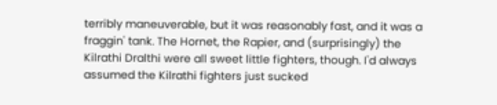terribly maneuverable, but it was reasonably fast, and it was a fraggin' tank. The Hornet, the Rapier, and (surprisingly) the Kilrathi Dralthi were all sweet little fighters, though. I'd always assumed the Kilrathi fighters just sucked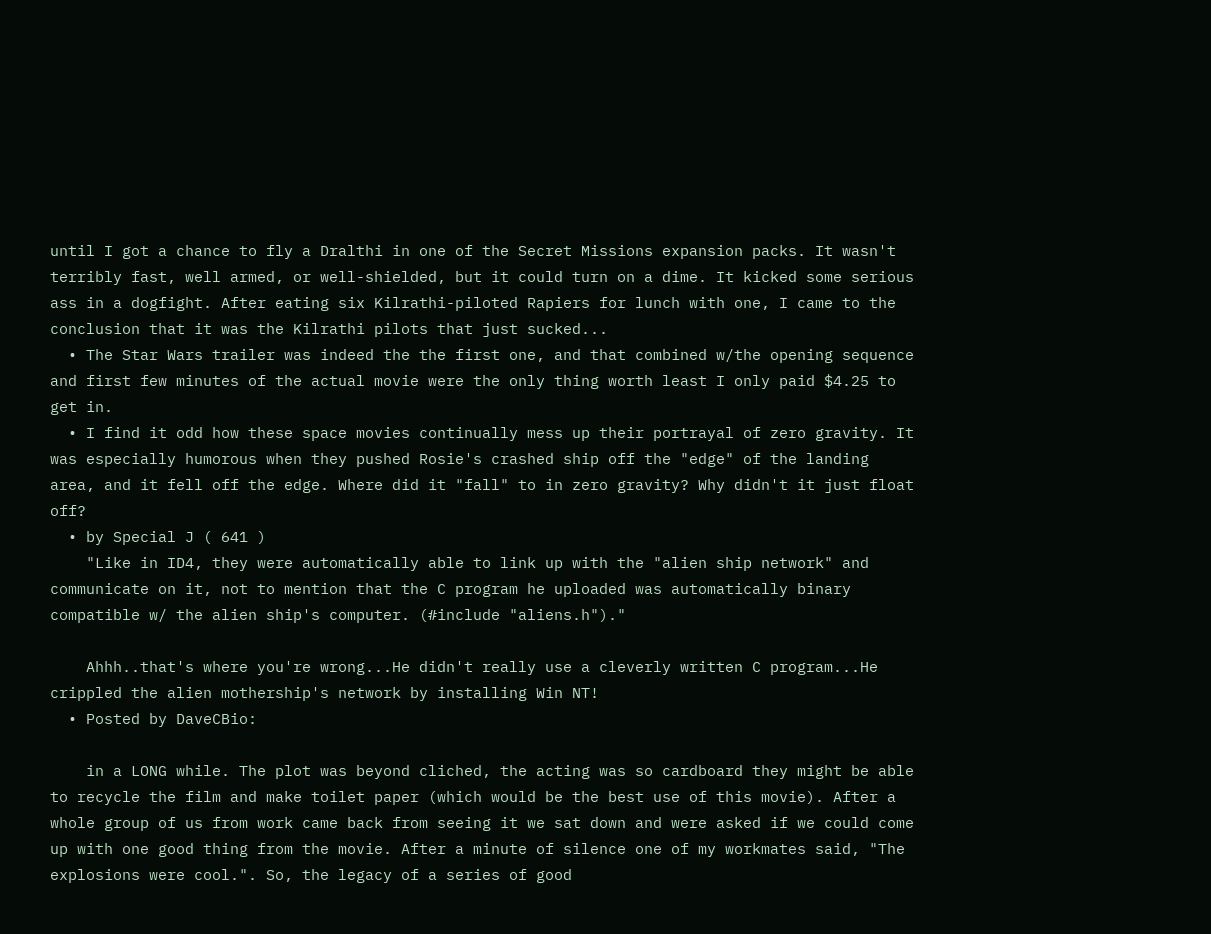until I got a chance to fly a Dralthi in one of the Secret Missions expansion packs. It wasn't terribly fast, well armed, or well-shielded, but it could turn on a dime. It kicked some serious ass in a dogfight. After eating six Kilrathi-piloted Rapiers for lunch with one, I came to the conclusion that it was the Kilrathi pilots that just sucked...
  • The Star Wars trailer was indeed the the first one, and that combined w/the opening sequence and first few minutes of the actual movie were the only thing worth least I only paid $4.25 to get in.
  • I find it odd how these space movies continually mess up their portrayal of zero gravity. It was especially humorous when they pushed Rosie's crashed ship off the "edge" of the landing area, and it fell off the edge. Where did it "fall" to in zero gravity? Why didn't it just float off?
  • by Special J ( 641 )
    "Like in ID4, they were automatically able to link up with the "alien ship network" and communicate on it, not to mention that the C program he uploaded was automatically binary compatible w/ the alien ship's computer. (#include "aliens.h")."

    Ahhh..that's where you're wrong...He didn't really use a cleverly written C program...He crippled the alien mothership's network by installing Win NT!
  • Posted by DaveCBio:

    in a LONG while. The plot was beyond cliched, the acting was so cardboard they might be able to recycle the film and make toilet paper (which would be the best use of this movie). After a whole group of us from work came back from seeing it we sat down and were asked if we could come up with one good thing from the movie. After a minute of silence one of my workmates said, "The explosions were cool.". So, the legacy of a series of good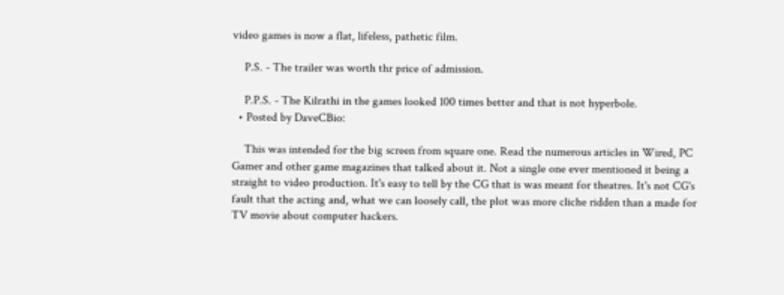video games is now a flat, lifeless, pathetic film.

    P.S. - The trailer was worth thr price of admission.

    P.P.S. - The Kilrathi in the games looked 100 times better and that is not hyperbole.
  • Posted by DaveCBio:

    This was intended for the big screen from square one. Read the numerous articles in Wired, PC Gamer and other game magazines that talked about it. Not a single one ever mentioned it being a straight to video production. It's easy to tell by the CG that is was meant for theatres. It's not CG's fault that the acting and, what we can loosely call, the plot was more cliche ridden than a made for TV movie about computer hackers.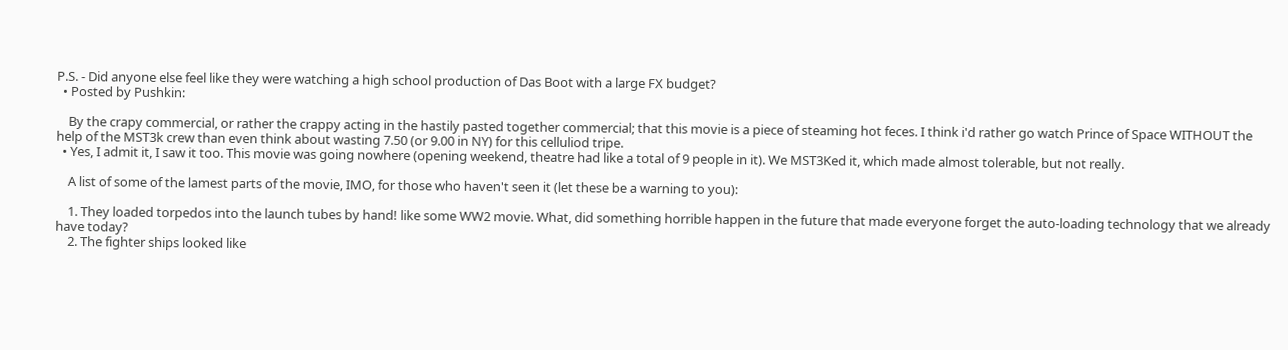P.S. - Did anyone else feel like they were watching a high school production of Das Boot with a large FX budget?
  • Posted by Pushkin:

    By the crapy commercial, or rather the crappy acting in the hastily pasted together commercial; that this movie is a piece of steaming hot feces. I think i'd rather go watch Prince of Space WITHOUT the help of the MST3k crew than even think about wasting 7.50 (or 9.00 in NY) for this celluliod tripe.
  • Yes, I admit it, I saw it too. This movie was going nowhere (opening weekend, theatre had like a total of 9 people in it). We MST3Ked it, which made almost tolerable, but not really.

    A list of some of the lamest parts of the movie, IMO, for those who haven't seen it (let these be a warning to you):

    1. They loaded torpedos into the launch tubes by hand! like some WW2 movie. What, did something horrible happen in the future that made everyone forget the auto-loading technology that we already have today?
    2. The fighter ships looked like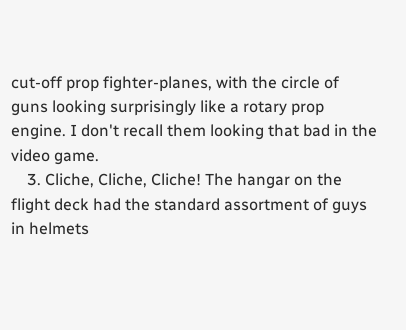cut-off prop fighter-planes, with the circle of guns looking surprisingly like a rotary prop engine. I don't recall them looking that bad in the video game.
    3. Cliche, Cliche, Cliche! The hangar on the flight deck had the standard assortment of guys in helmets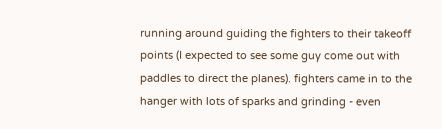running around guiding the fighters to their takeoff points (I expected to see some guy come out with paddles to direct the planes). fighters came in to the hanger with lots of sparks and grinding - even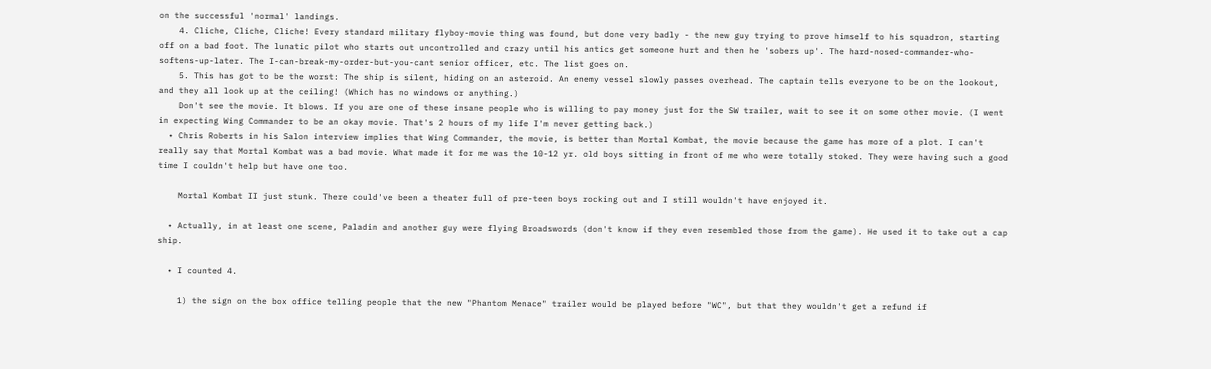on the successful 'normal' landings.
    4. Cliche, Cliche, Cliche! Every standard military flyboy-movie thing was found, but done very badly - the new guy trying to prove himself to his squadron, starting off on a bad foot. The lunatic pilot who starts out uncontrolled and crazy until his antics get someone hurt and then he 'sobers up'. The hard-nosed-commander-who-softens-up-later. The I-can-break-my-order-but-you-cant senior officer, etc. The list goes on.
    5. This has got to be the worst: The ship is silent, hiding on an asteroid. An enemy vessel slowly passes overhead. The captain tells everyone to be on the lookout, and they all look up at the ceiling! (Which has no windows or anything.)
    Don't see the movie. It blows. If you are one of these insane people who is willing to pay money just for the SW trailer, wait to see it on some other movie. (I went in expecting Wing Commander to be an okay movie. That's 2 hours of my life I'm never getting back.)
  • Chris Roberts in his Salon interview implies that Wing Commander, the movie, is better than Mortal Kombat, the movie because the game has more of a plot. I can't really say that Mortal Kombat was a bad movie. What made it for me was the 10-12 yr. old boys sitting in front of me who were totally stoked. They were having such a good time I couldn't help but have one too.

    Mortal Kombat II just stunk. There could've been a theater full of pre-teen boys rocking out and I still wouldn't have enjoyed it.

  • Actually, in at least one scene, Paladin and another guy were flying Broadswords (don't know if they even resembled those from the game). He used it to take out a cap ship.

  • I counted 4.

    1) the sign on the box office telling people that the new "Phantom Menace" trailer would be played before "WC", but that they wouldn't get a refund if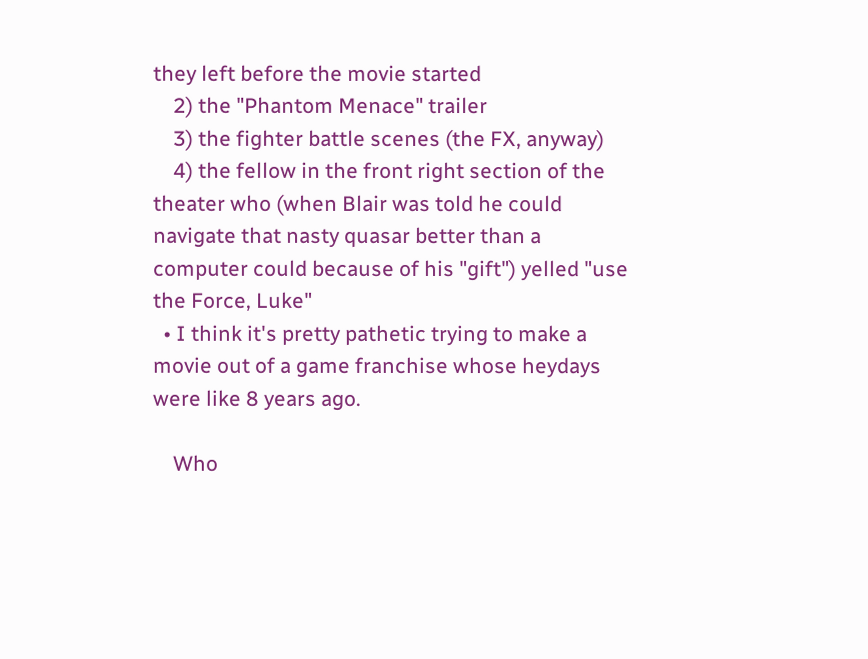they left before the movie started
    2) the "Phantom Menace" trailer
    3) the fighter battle scenes (the FX, anyway)
    4) the fellow in the front right section of the theater who (when Blair was told he could navigate that nasty quasar better than a computer could because of his "gift") yelled "use the Force, Luke"
  • I think it's pretty pathetic trying to make a movie out of a game franchise whose heydays were like 8 years ago.

    Who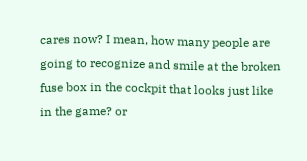cares now? I mean, how many people are going to recognize and smile at the broken fuse box in the cockpit that looks just like in the game? or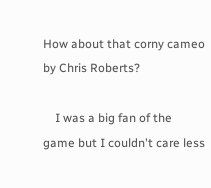How about that corny cameo by Chris Roberts?

    I was a big fan of the game but I couldn't care less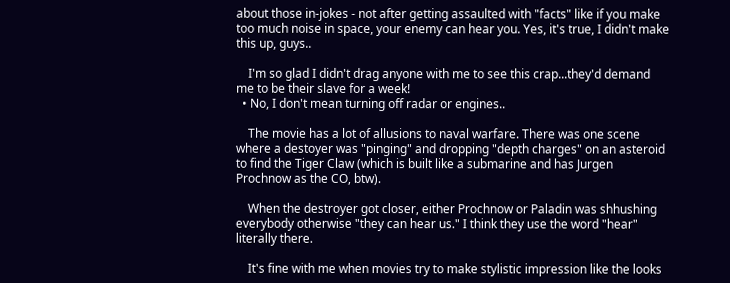about those in-jokes - not after getting assaulted with "facts" like if you make too much noise in space, your enemy can hear you. Yes, it's true, I didn't make this up, guys..

    I'm so glad I didn't drag anyone with me to see this crap...they'd demand me to be their slave for a week!
  • No, I don't mean turning off radar or engines..

    The movie has a lot of allusions to naval warfare. There was one scene where a destoyer was "pinging" and dropping "depth charges" on an asteroid to find the Tiger Claw (which is built like a submarine and has Jurgen Prochnow as the CO, btw).

    When the destroyer got closer, either Prochnow or Paladin was shhushing everybody otherwise "they can hear us." I think they use the word "hear" literally there.

    It's fine with me when movies try to make stylistic impression like the looks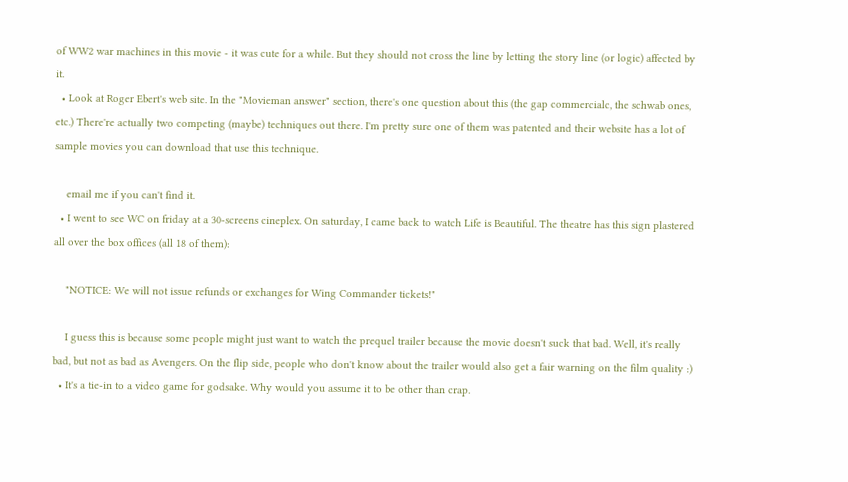of WW2 war machines in this movie - it was cute for a while. But they should not cross the line by letting the story line (or logic) affected by it.
  • Look at Roger Ebert's web site. In the "Movieman answer" section, there's one question about this (the gap commercialc, the schwab ones, etc.) There're actually two competing (maybe) techniques out there. I'm pretty sure one of them was patented and their website has a lot of sample movies you can download that use this technique.

    email me if you can't find it.
  • I went to see WC on friday at a 30-screens cineplex. On saturday, I came back to watch Life is Beautiful. The theatre has this sign plastered all over the box offices (all 18 of them):

    "NOTICE: We will not issue refunds or exchanges for Wing Commander tickets!"

    I guess this is because some people might just want to watch the prequel trailer because the movie doesn't suck that bad. Well, it's really bad, but not as bad as Avengers. On the flip side, people who don't know about the trailer would also get a fair warning on the film quality :)
  • It's a tie-in to a video game for godsake. Why would you assume it to be other than crap.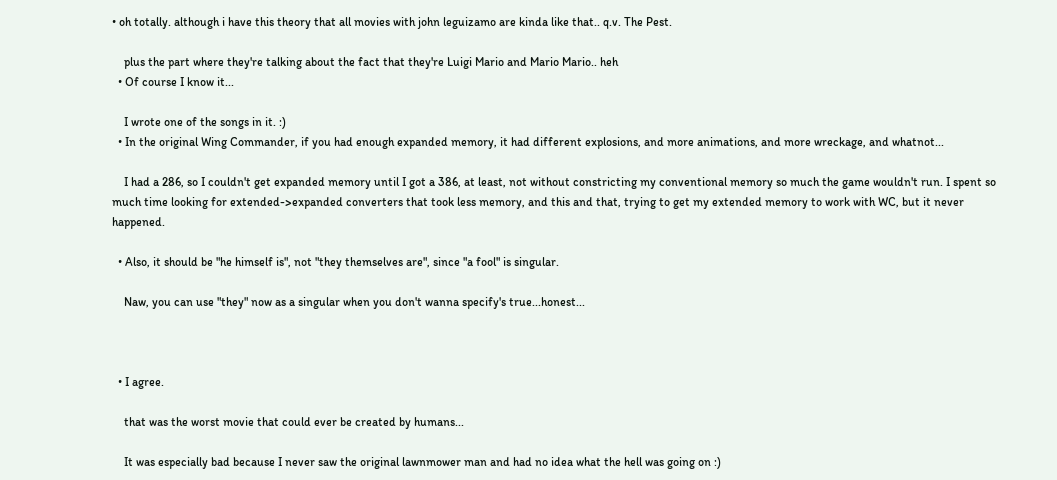• oh totally. although i have this theory that all movies with john leguizamo are kinda like that.. q.v. The Pest.

    plus the part where they're talking about the fact that they're Luigi Mario and Mario Mario.. heh
  • Of course I know it...

    I wrote one of the songs in it. :)
  • In the original Wing Commander, if you had enough expanded memory, it had different explosions, and more animations, and more wreckage, and whatnot...

    I had a 286, so I couldn't get expanded memory until I got a 386, at least, not without constricting my conventional memory so much the game wouldn't run. I spent so much time looking for extended->expanded converters that took less memory, and this and that, trying to get my extended memory to work with WC, but it never happened.

  • Also, it should be "he himself is", not "they themselves are", since "a fool" is singular.

    Naw, you can use "they" now as a singular when you don't wanna specify's true...honest...



  • I agree.

    that was the worst movie that could ever be created by humans...

    It was especially bad because I never saw the original lawnmower man and had no idea what the hell was going on :)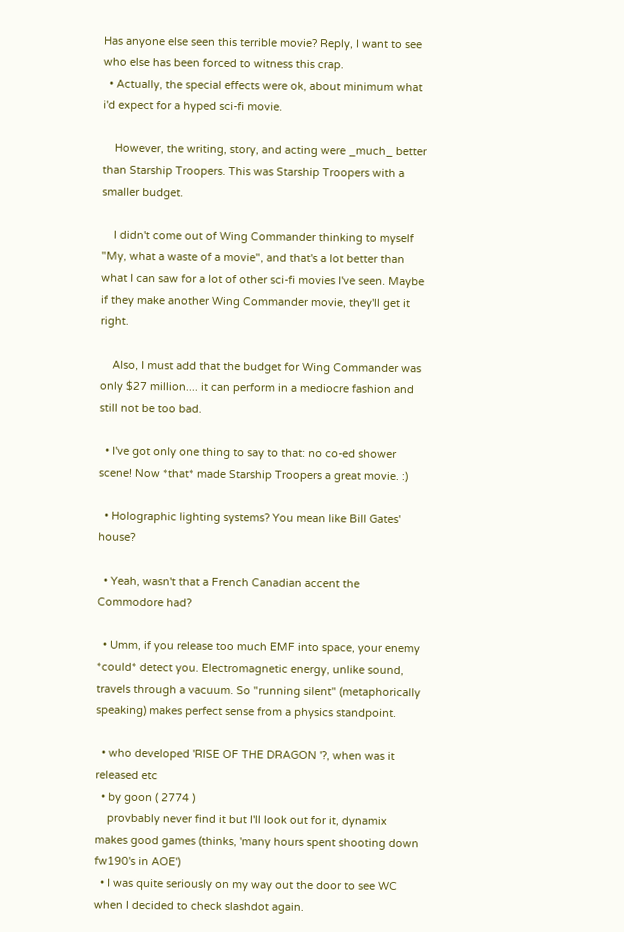Has anyone else seen this terrible movie? Reply, I want to see who else has been forced to witness this crap.
  • Actually, the special effects were ok, about minimum what i'd expect for a hyped sci-fi movie.

    However, the writing, story, and acting were _much_ better than Starship Troopers. This was Starship Troopers with a smaller budget.

    I didn't come out of Wing Commander thinking to myself "My, what a waste of a movie", and that's a lot better than what I can saw for a lot of other sci-fi movies I've seen. Maybe if they make another Wing Commander movie, they'll get it right.

    Also, I must add that the budget for Wing Commander was only $27 million.... it can perform in a mediocre fashion and still not be too bad.

  • I've got only one thing to say to that: no co-ed shower scene! Now *that* made Starship Troopers a great movie. :)

  • Holographic lighting systems? You mean like Bill Gates' house?

  • Yeah, wasn't that a French Canadian accent the Commodore had?

  • Umm, if you release too much EMF into space, your enemy *could* detect you. Electromagnetic energy, unlike sound, travels through a vacuum. So "running silent" (metaphorically speaking) makes perfect sense from a physics standpoint.

  • who developed 'RISE OF THE DRAGON '?, when was it released etc
  • by goon ( 2774 )
    provbably never find it but I'll look out for it, dynamix makes good games (thinks, 'many hours spent shooting down fw190's in AOE')
  • I was quite seriously on my way out the door to see WC when I decided to check slashdot again.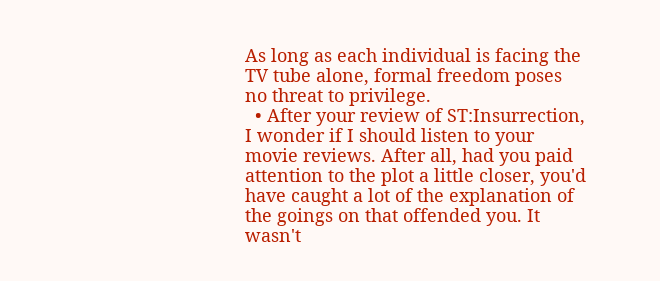As long as each individual is facing the TV tube alone, formal freedom poses no threat to privilege.
  • After your review of ST:Insurrection, I wonder if I should listen to your movie reviews. After all, had you paid attention to the plot a little closer, you'd have caught a lot of the explanation of the goings on that offended you. It wasn't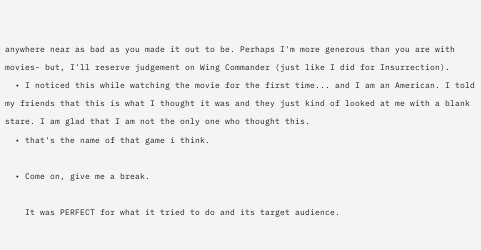anywhere near as bad as you made it out to be. Perhaps I'm more generous than you are with movies- but, I'll reserve judgement on Wing Commander (just like I did for Insurrection).
  • I noticed this while watching the movie for the first time... and I am an American. I told my friends that this is what I thought it was and they just kind of looked at me with a blank stare. I am glad that I am not the only one who thought this.
  • that's the name of that game i think.

  • Come on, give me a break.

    It was PERFECT for what it tried to do and its target audience.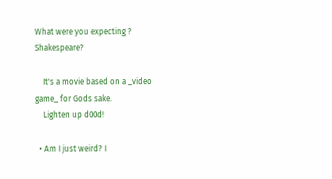What were you expecting ? Shakespeare?

    It's a movie based on a _video game_ for Gods sake.
    Lighten up d00d!

  • Am I just weird? I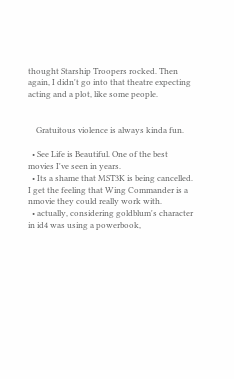thought Starship Troopers rocked. Then again, I didn't go into that theatre expecting acting and a plot, like some people.


    Gratuitous violence is always kinda fun.

  • See Life is Beautiful. One of the best movies I've seen in years.
  • Its a shame that MST3K is being cancelled. I get the feeling that Wing Commander is a nmovie they could really work with.
  • actually, considering goldblum's character in id4 was using a powerbook,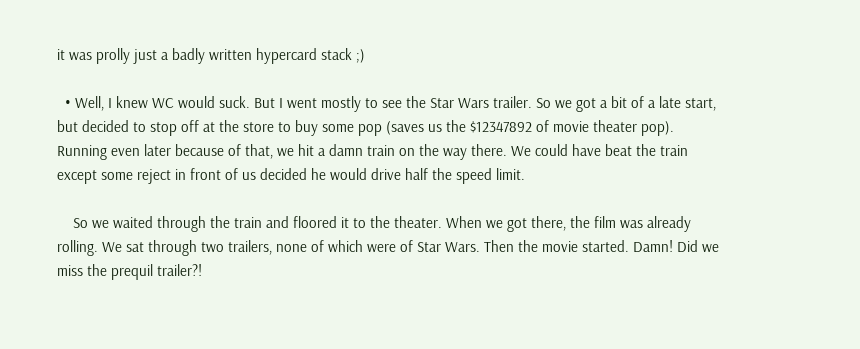it was prolly just a badly written hypercard stack ;)

  • Well, I knew WC would suck. But I went mostly to see the Star Wars trailer. So we got a bit of a late start, but decided to stop off at the store to buy some pop (saves us the $12347892 of movie theater pop). Running even later because of that, we hit a damn train on the way there. We could have beat the train except some reject in front of us decided he would drive half the speed limit.

    So we waited through the train and floored it to the theater. When we got there, the film was already rolling. We sat through two trailers, none of which were of Star Wars. Then the movie started. Damn! Did we miss the prequil trailer?!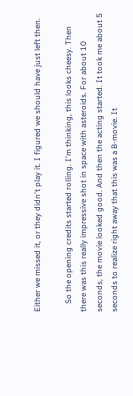Either we missed it, or they didn't play it. I figured we should have just left then.

    So the opening credits started rolling. I'm thinking, this looks cheesy. Then there was this really impressive shot in space with asteroids. For about 10 seconds, the movie looked good. And then the acting started. It took me about 5 seconds to realize right away that this was a B-movie. It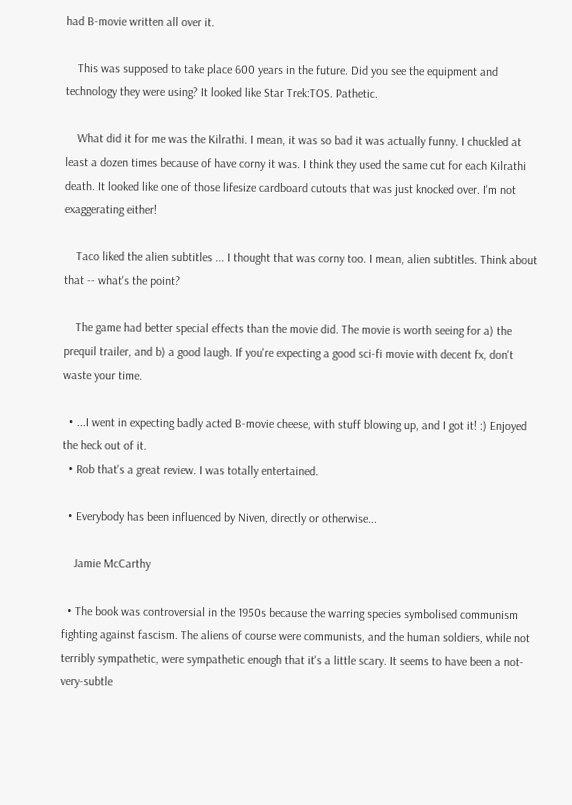had B-movie written all over it.

    This was supposed to take place 600 years in the future. Did you see the equipment and technology they were using? It looked like Star Trek:TOS. Pathetic.

    What did it for me was the Kilrathi. I mean, it was so bad it was actually funny. I chuckled at least a dozen times because of have corny it was. I think they used the same cut for each Kilrathi death. It looked like one of those lifesize cardboard cutouts that was just knocked over. I'm not exaggerating either!

    Taco liked the alien subtitles ... I thought that was corny too. I mean, alien subtitles. Think about that -- what's the point?

    The game had better special effects than the movie did. The movie is worth seeing for a) the prequil trailer, and b) a good laugh. If you're expecting a good sci-fi movie with decent fx, don't waste your time.

  • ...I went in expecting badly acted B-movie cheese, with stuff blowing up, and I got it! :) Enjoyed the heck out of it.
  • Rob that's a great review. I was totally entertained.

  • Everybody has been influenced by Niven, directly or otherwise...

    Jamie McCarthy

  • The book was controversial in the 1950s because the warring species symbolised communism fighting against fascism. The aliens of course were communists, and the human soldiers, while not terribly sympathetic, were sympathetic enough that it's a little scary. It seems to have been a not-very-subtle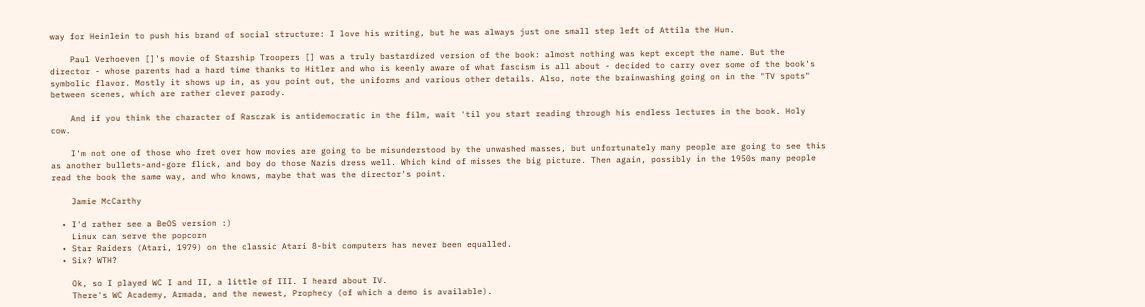way for Heinlein to push his brand of social structure: I love his writing, but he was always just one small step left of Attila the Hun.

    Paul Verhoeven []'s movie of Starship Troopers [] was a truly bastardized version of the book: almost nothing was kept except the name. But the director - whose parents had a hard time thanks to Hitler and who is keenly aware of what fascism is all about - decided to carry over some of the book's symbolic flavor. Mostly it shows up in, as you point out, the uniforms and various other details. Also, note the brainwashing going on in the "TV spots" between scenes, which are rather clever parody.

    And if you think the character of Rasczak is antidemocratic in the film, wait 'til you start reading through his endless lectures in the book. Holy cow.

    I'm not one of those who fret over how movies are going to be misunderstood by the unwashed masses, but unfortunately many people are going to see this as another bullets-and-gore flick, and boy do those Nazis dress well. Which kind of misses the big picture. Then again, possibly in the 1950s many people read the book the same way, and who knows, maybe that was the director's point.

    Jamie McCarthy

  • I'd rather see a BeOS version :)
    Linux can serve the popcorn
  • Star Raiders (Atari, 1979) on the classic Atari 8-bit computers has never been equalled.
  • Six? WTH?

    Ok, so I played WC I and II, a little of III. I heard about IV.
    There's WC Academy, Armada, and the newest, Prophecy (of which a demo is available).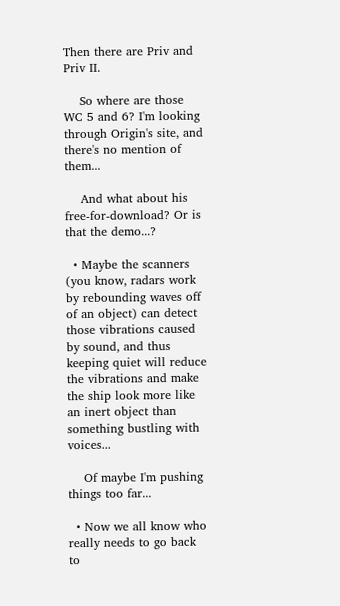Then there are Priv and Priv II.

    So where are those WC 5 and 6? I'm looking through Origin's site, and there's no mention of them...

    And what about his free-for-download? Or is that the demo...?

  • Maybe the scanners (you know, radars work by rebounding waves off of an object) can detect those vibrations caused by sound, and thus keeping quiet will reduce the vibrations and make the ship look more like an inert object than something bustling with voices...

    Of maybe I'm pushing things too far...

  • Now we all know who really needs to go back to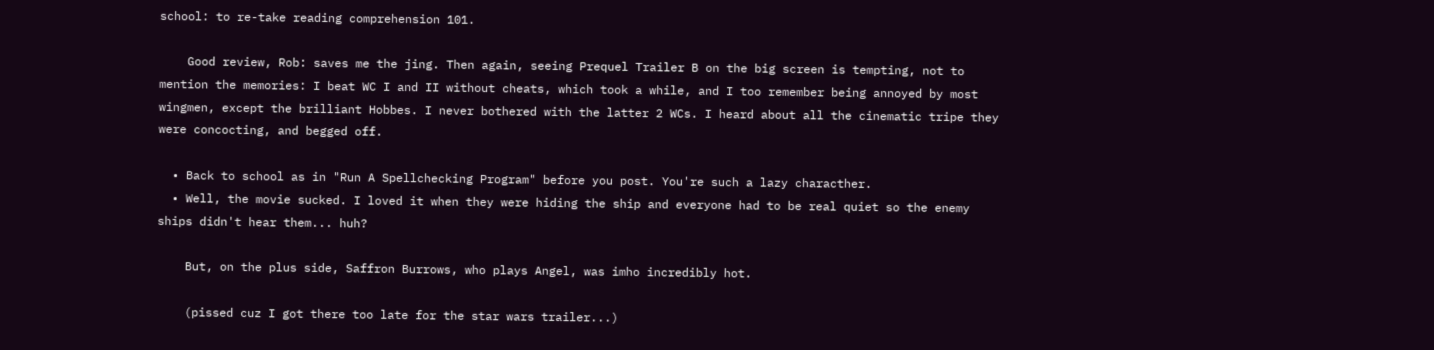school: to re-take reading comprehension 101.

    Good review, Rob: saves me the jing. Then again, seeing Prequel Trailer B on the big screen is tempting, not to mention the memories: I beat WC I and II without cheats, which took a while, and I too remember being annoyed by most wingmen, except the brilliant Hobbes. I never bothered with the latter 2 WCs. I heard about all the cinematic tripe they were concocting, and begged off.

  • Back to school as in "Run A Spellchecking Program" before you post. You're such a lazy characther.
  • Well, the movie sucked. I loved it when they were hiding the ship and everyone had to be real quiet so the enemy ships didn't hear them... huh?

    But, on the plus side, Saffron Burrows, who plays Angel, was imho incredibly hot.

    (pissed cuz I got there too late for the star wars trailer...)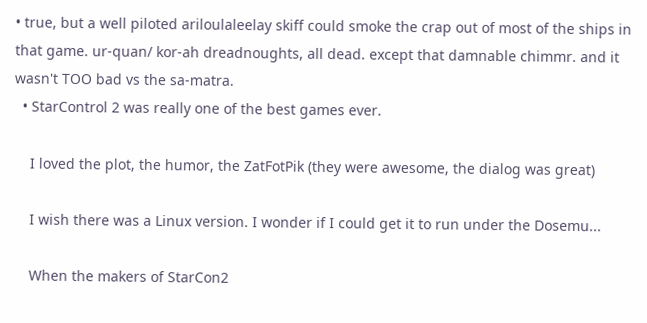• true, but a well piloted ariloulaleelay skiff could smoke the crap out of most of the ships in that game. ur-quan/ kor-ah dreadnoughts, all dead. except that damnable chimmr. and it wasn't TOO bad vs the sa-matra.
  • StarControl 2 was really one of the best games ever.

    I loved the plot, the humor, the ZatFotPik (they were awesome, the dialog was great)

    I wish there was a Linux version. I wonder if I could get it to run under the Dosemu...

    When the makers of StarCon2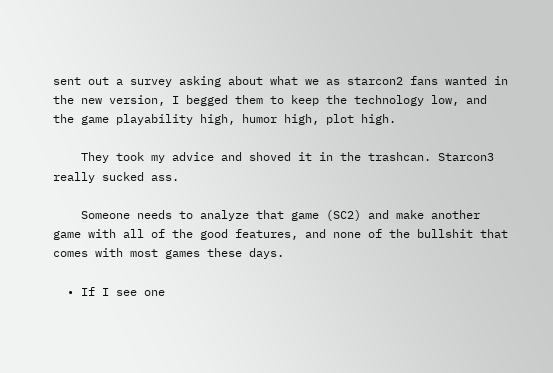sent out a survey asking about what we as starcon2 fans wanted in the new version, I begged them to keep the technology low, and the game playability high, humor high, plot high.

    They took my advice and shoved it in the trashcan. Starcon3 really sucked ass.

    Someone needs to analyze that game (SC2) and make another game with all of the good features, and none of the bullshit that comes with most games these days.

  • If I see one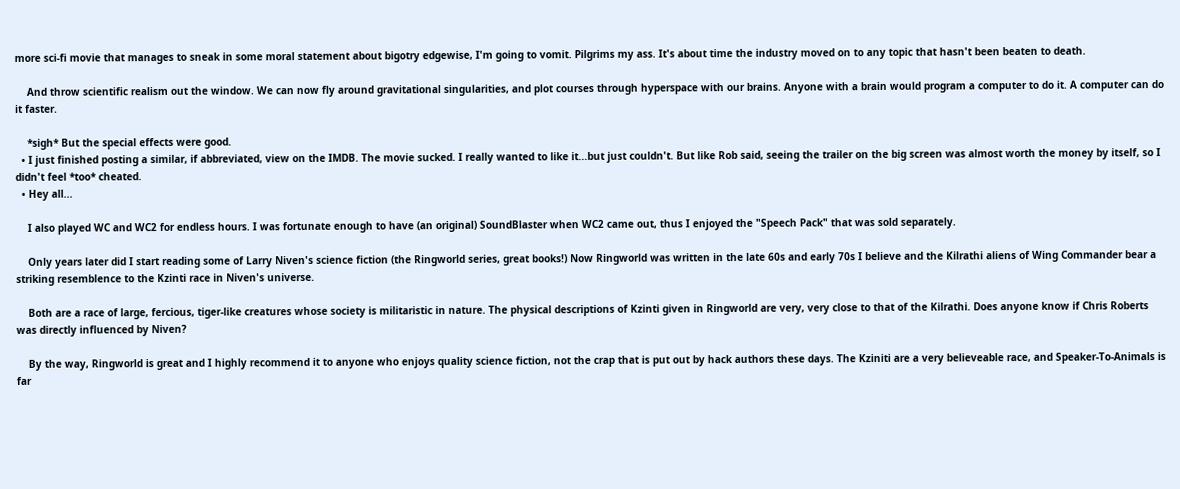more sci-fi movie that manages to sneak in some moral statement about bigotry edgewise, I'm going to vomit. Pilgrims my ass. It's about time the industry moved on to any topic that hasn't been beaten to death.

    And throw scientific realism out the window. We can now fly around gravitational singularities, and plot courses through hyperspace with our brains. Anyone with a brain would program a computer to do it. A computer can do it faster.

    *sigh* But the special effects were good.
  • I just finished posting a similar, if abbreviated, view on the IMDB. The movie sucked. I really wanted to like it...but just couldn't. But like Rob said, seeing the trailer on the big screen was almost worth the money by itself, so I didn't feel *too* cheated.
  • Hey all...

    I also played WC and WC2 for endless hours. I was fortunate enough to have (an original) SoundBlaster when WC2 came out, thus I enjoyed the "Speech Pack" that was sold separately.

    Only years later did I start reading some of Larry Niven's science fiction (the Ringworld series, great books!) Now Ringworld was written in the late 60s and early 70s I believe and the Kilrathi aliens of Wing Commander bear a striking resemblence to the Kzinti race in Niven's universe.

    Both are a race of large, fercious, tiger-like creatures whose society is militaristic in nature. The physical descriptions of Kzinti given in Ringworld are very, very close to that of the Kilrathi. Does anyone know if Chris Roberts was directly influenced by Niven?

    By the way, Ringworld is great and I highly recommend it to anyone who enjoys quality science fiction, not the crap that is put out by hack authors these days. The Kziniti are a very believeable race, and Speaker-To-Animals is far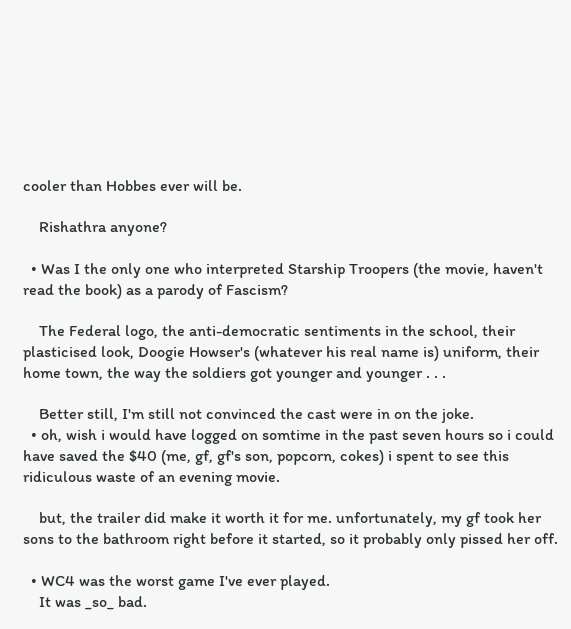cooler than Hobbes ever will be.

    Rishathra anyone?

  • Was I the only one who interpreted Starship Troopers (the movie, haven't read the book) as a parody of Fascism?

    The Federal logo, the anti-democratic sentiments in the school, their plasticised look, Doogie Howser's (whatever his real name is) uniform, their home town, the way the soldiers got younger and younger . . .

    Better still, I'm still not convinced the cast were in on the joke.
  • oh, wish i would have logged on somtime in the past seven hours so i could have saved the $40 (me, gf, gf's son, popcorn, cokes) i spent to see this ridiculous waste of an evening movie.

    but, the trailer did make it worth it for me. unfortunately, my gf took her sons to the bathroom right before it started, so it probably only pissed her off.

  • WC4 was the worst game I've ever played.
    It was _so_ bad.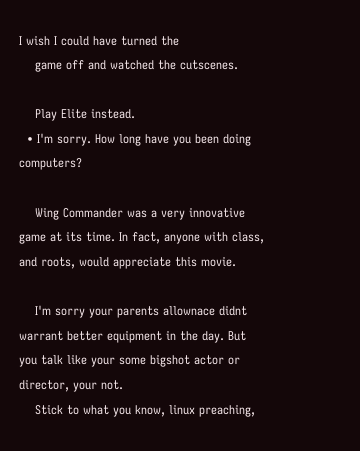I wish I could have turned the
    game off and watched the cutscenes.

    Play Elite instead.
  • I'm sorry. How long have you been doing computers?

    Wing Commander was a very innovative game at its time. In fact, anyone with class, and roots, would appreciate this movie.

    I'm sorry your parents allownace didnt warrant better equipment in the day. But you talk like your some bigshot actor or director, your not.
    Stick to what you know, linux preaching,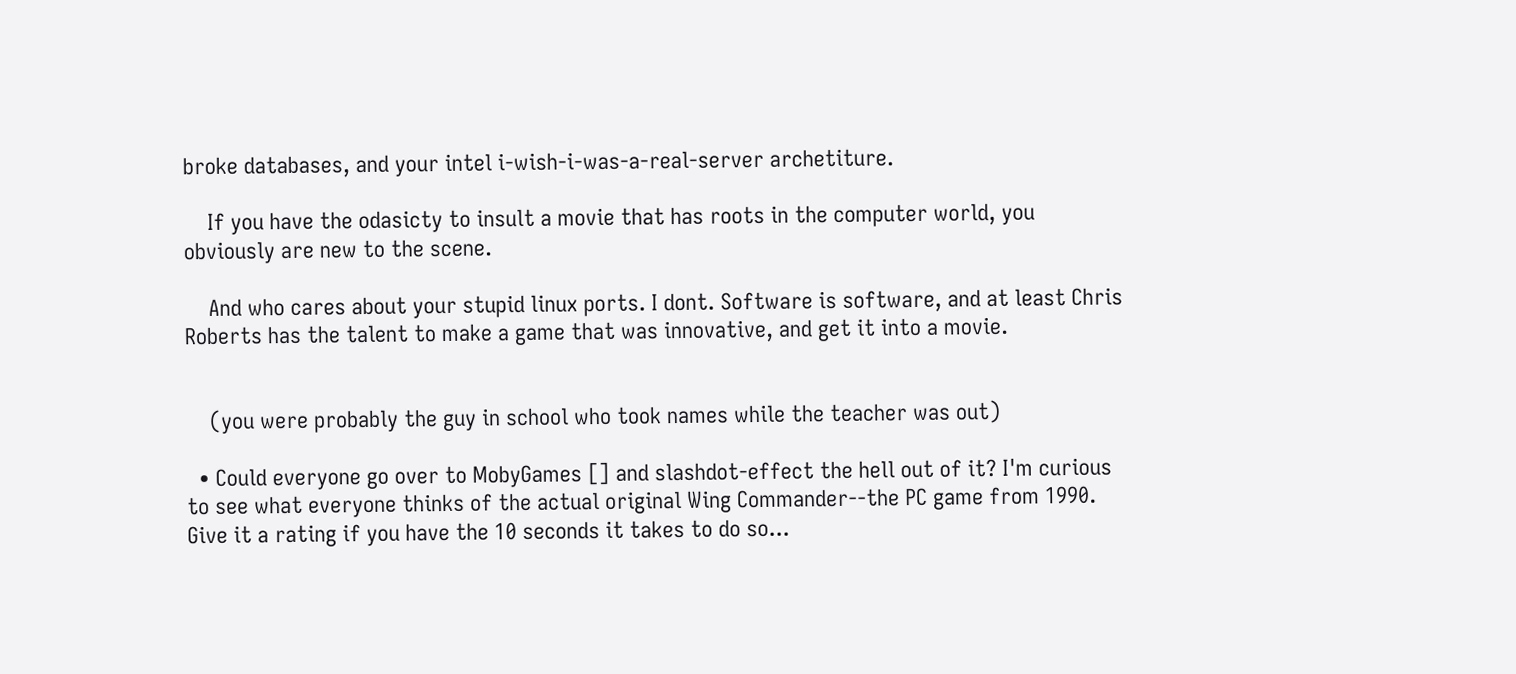broke databases, and your intel i-wish-i-was-a-real-server archetiture.

    If you have the odasicty to insult a movie that has roots in the computer world, you obviously are new to the scene.

    And who cares about your stupid linux ports. I dont. Software is software, and at least Chris Roberts has the talent to make a game that was innovative, and get it into a movie.


    (you were probably the guy in school who took names while the teacher was out)

  • Could everyone go over to MobyGames [] and slashdot-effect the hell out of it? I'm curious to see what everyone thinks of the actual original Wing Commander--the PC game from 1990. Give it a rating if you have the 10 seconds it takes to do so...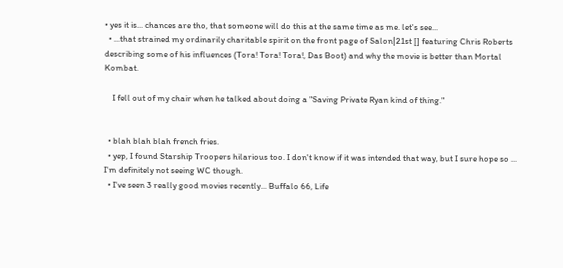• yes it is... chances are tho, that someone will do this at the same time as me. let's see...
  • ...that strained my ordinarily charitable spirit on the front page of Salon|21st [] featuring Chris Roberts describing some of his influences (Tora! Tora! Tora!, Das Boot) and why the movie is better than Mortal Kombat.

    I fell out of my chair when he talked about doing a "Saving Private Ryan kind of thing."


  • blah blah blah french fries.
  • yep, I found Starship Troopers hilarious too. I don't know if it was intended that way, but I sure hope so ... I'm definitely not seeing WC though.
  • I've seen 3 really good movies recently... Buffalo 66, Life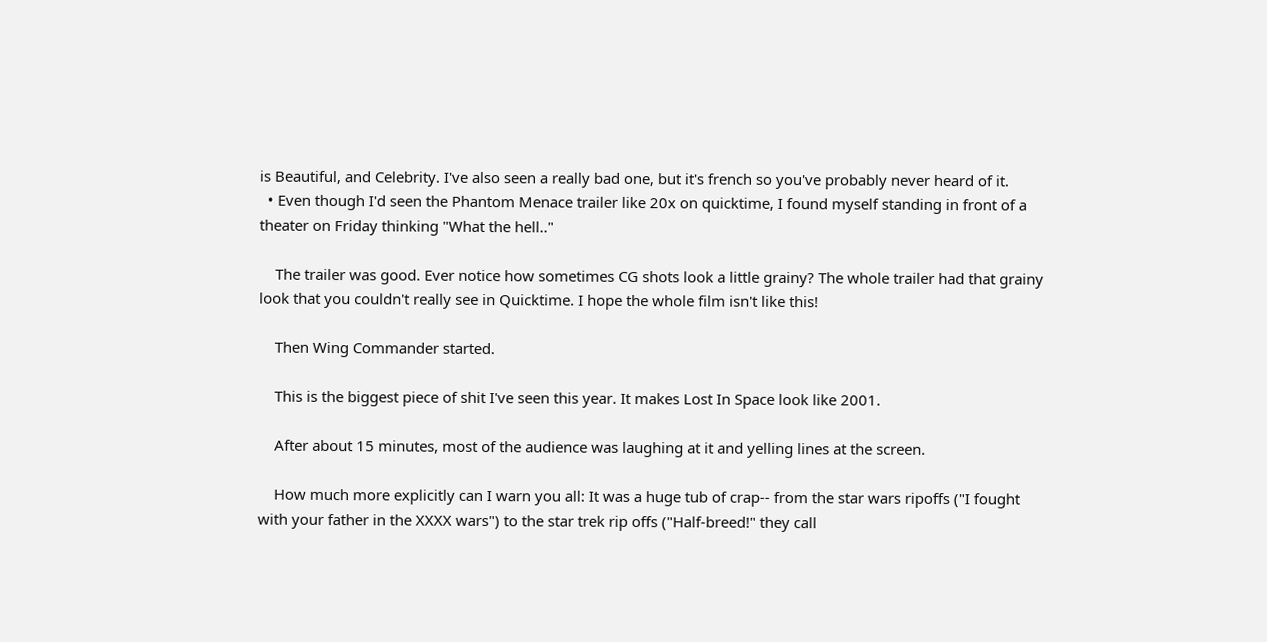is Beautiful, and Celebrity. I've also seen a really bad one, but it's french so you've probably never heard of it.
  • Even though I'd seen the Phantom Menace trailer like 20x on quicktime, I found myself standing in front of a theater on Friday thinking "What the hell.."

    The trailer was good. Ever notice how sometimes CG shots look a little grainy? The whole trailer had that grainy look that you couldn't really see in Quicktime. I hope the whole film isn't like this!

    Then Wing Commander started.

    This is the biggest piece of shit I've seen this year. It makes Lost In Space look like 2001.

    After about 15 minutes, most of the audience was laughing at it and yelling lines at the screen.

    How much more explicitly can I warn you all: It was a huge tub of crap-- from the star wars ripoffs ("I fought with your father in the XXXX wars") to the star trek rip offs ("Half-breed!" they call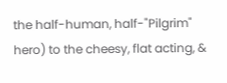the half-human, half-"Pilgrim" hero) to the cheesy, flat acting, &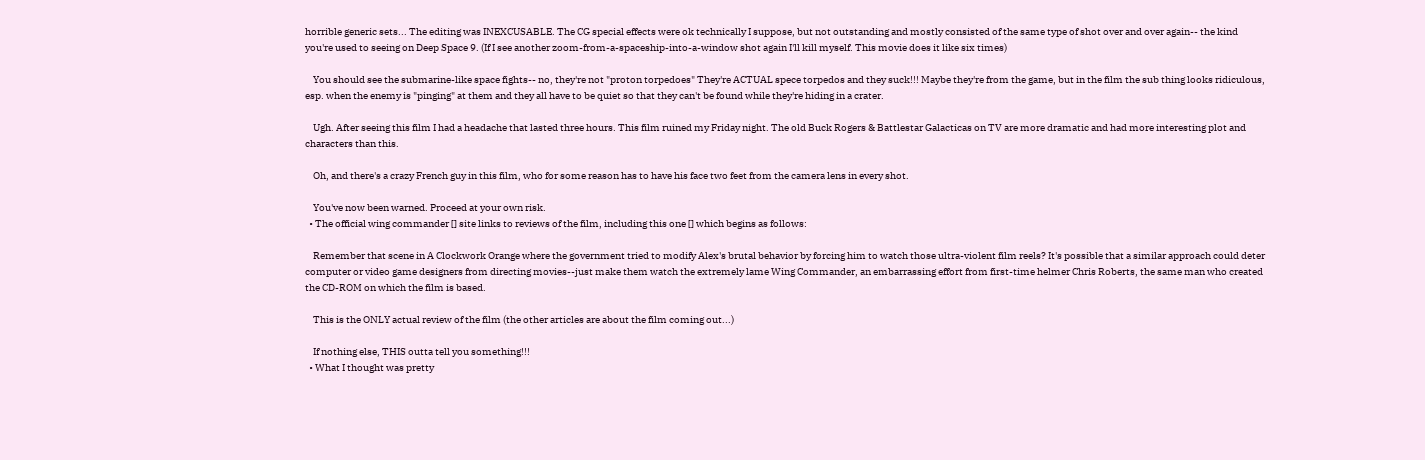horrible generic sets... The editing was INEXCUSABLE. The CG special effects were ok technically I suppose, but not outstanding and mostly consisted of the same type of shot over and over again-- the kind you're used to seeing on Deep Space 9. (If I see another zoom-from-a-spaceship-into-a-window shot again I'll kill myself. This movie does it like six times)

    You should see the submarine-like space fights-- no, they're not "proton torpedoes" They're ACTUAL spece torpedos and they suck!!! Maybe they're from the game, but in the film the sub thing looks ridiculous, esp. when the enemy is "pinging" at them and they all have to be quiet so that they can't be found while they're hiding in a crater.

    Ugh. After seeing this film I had a headache that lasted three hours. This film ruined my Friday night. The old Buck Rogers & Battlestar Galacticas on TV are more dramatic and had more interesting plot and characters than this.

    Oh, and there's a crazy French guy in this film, who for some reason has to have his face two feet from the camera lens in every shot.

    You've now been warned. Proceed at your own risk.
  • The official wing commander [] site links to reviews of the film, including this one [] which begins as follows:

    Remember that scene in A Clockwork Orange where the government tried to modify Alex's brutal behavior by forcing him to watch those ultra-violent film reels? It's possible that a similar approach could deter computer or video game designers from directing movies--just make them watch the extremely lame Wing Commander, an embarrassing effort from first-time helmer Chris Roberts, the same man who created the CD-ROM on which the film is based.

    This is the ONLY actual review of the film (the other articles are about the film coming out...)

    If nothing else, THIS outta tell you something!!!
  • What I thought was pretty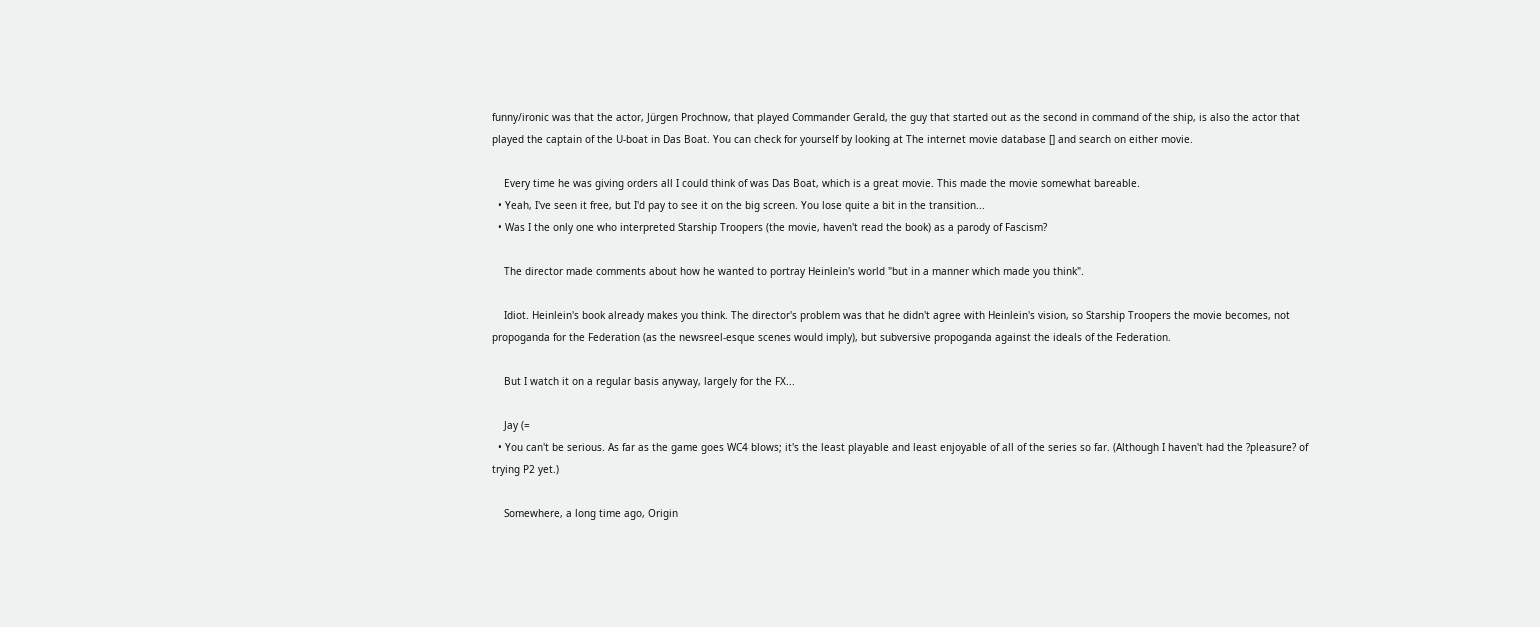funny/ironic was that the actor, Jürgen Prochnow, that played Commander Gerald, the guy that started out as the second in command of the ship, is also the actor that played the captain of the U-boat in Das Boat. You can check for yourself by looking at The internet movie database [] and search on either movie.

    Every time he was giving orders all I could think of was Das Boat, which is a great movie. This made the movie somewhat bareable.
  • Yeah, I've seen it free, but I'd pay to see it on the big screen. You lose quite a bit in the transition...
  • Was I the only one who interpreted Starship Troopers (the movie, haven't read the book) as a parody of Fascism?

    The director made comments about how he wanted to portray Heinlein's world "but in a manner which made you think".

    Idiot. Heinlein's book already makes you think. The director's problem was that he didn't agree with Heinlein's vision, so Starship Troopers the movie becomes, not propoganda for the Federation (as the newsreel-esque scenes would imply), but subversive propoganda against the ideals of the Federation.

    But I watch it on a regular basis anyway, largely for the FX...

    Jay (=
  • You can't be serious. As far as the game goes WC4 blows; it's the least playable and least enjoyable of all of the series so far. (Although I haven't had the ?pleasure? of trying P2 yet.)

    Somewhere, a long time ago, Origin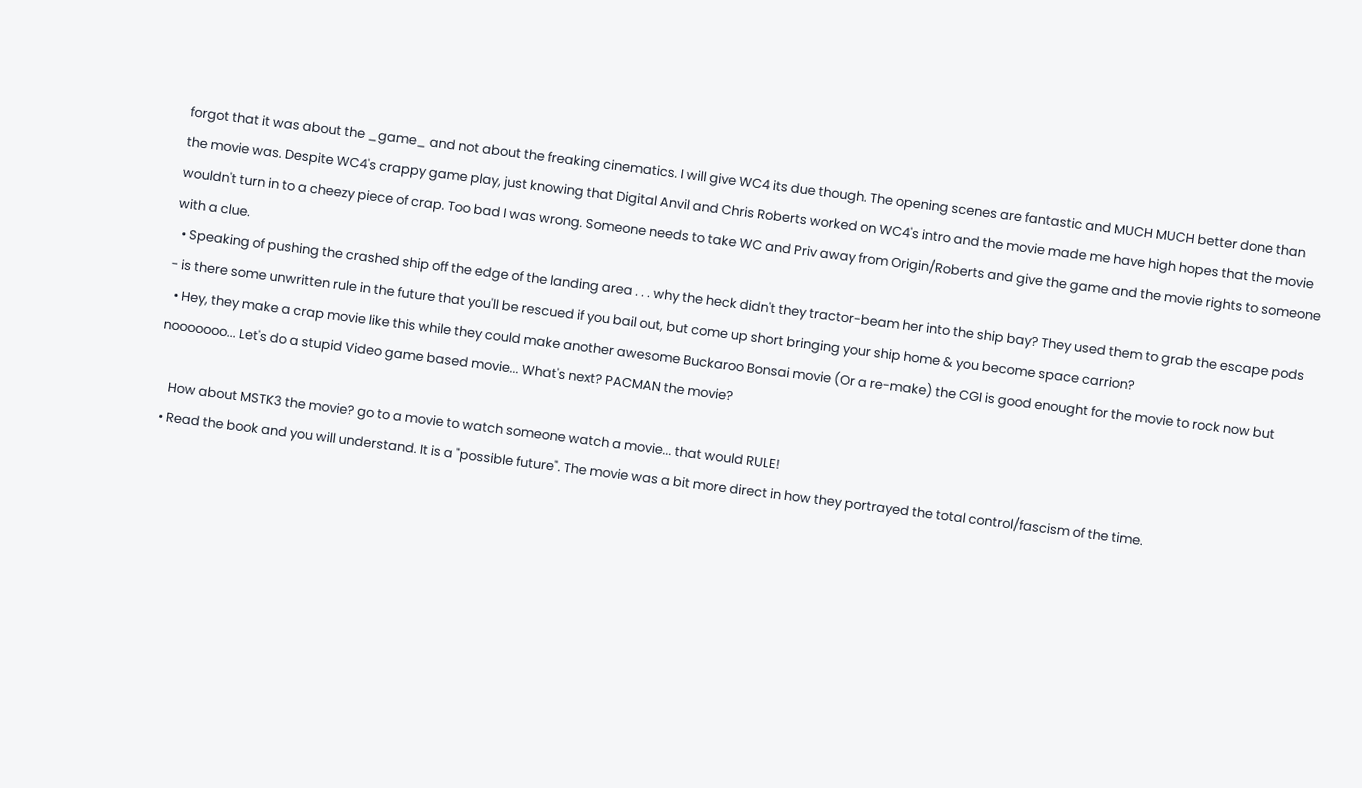forgot that it was about the _game_ and not about the freaking cinematics. I will give WC4 its due though. The opening scenes are fantastic and MUCH MUCH better done than the movie was. Despite WC4's crappy game play, just knowing that Digital Anvil and Chris Roberts worked on WC4's intro and the movie made me have high hopes that the movie wouldn't turn in to a cheezy piece of crap. Too bad I was wrong. Someone needs to take WC and Priv away from Origin/Roberts and give the game and the movie rights to someone with a clue.
  • Speaking of pushing the crashed ship off the edge of the landing area . . . why the heck didn't they tractor-beam her into the ship bay? They used them to grab the escape pods - is there some unwritten rule in the future that you'll be rescued if you bail out, but come up short bringing your ship home & you become space carrion?
  • Hey, they make a crap movie like this while they could make another awesome Buckaroo Bonsai movie (Or a re-make) the CGI is good enought for the movie to rock now but nooooooo... Let's do a stupid Video game based movie... What's next? PACMAN the movie?

    How about MSTK3 the movie? go to a movie to watch someone watch a movie... that would RULE!
  • Read the book and you will understand. It is a "possible future". The movie was a bit more direct in how they portrayed the total control/fascism of the time.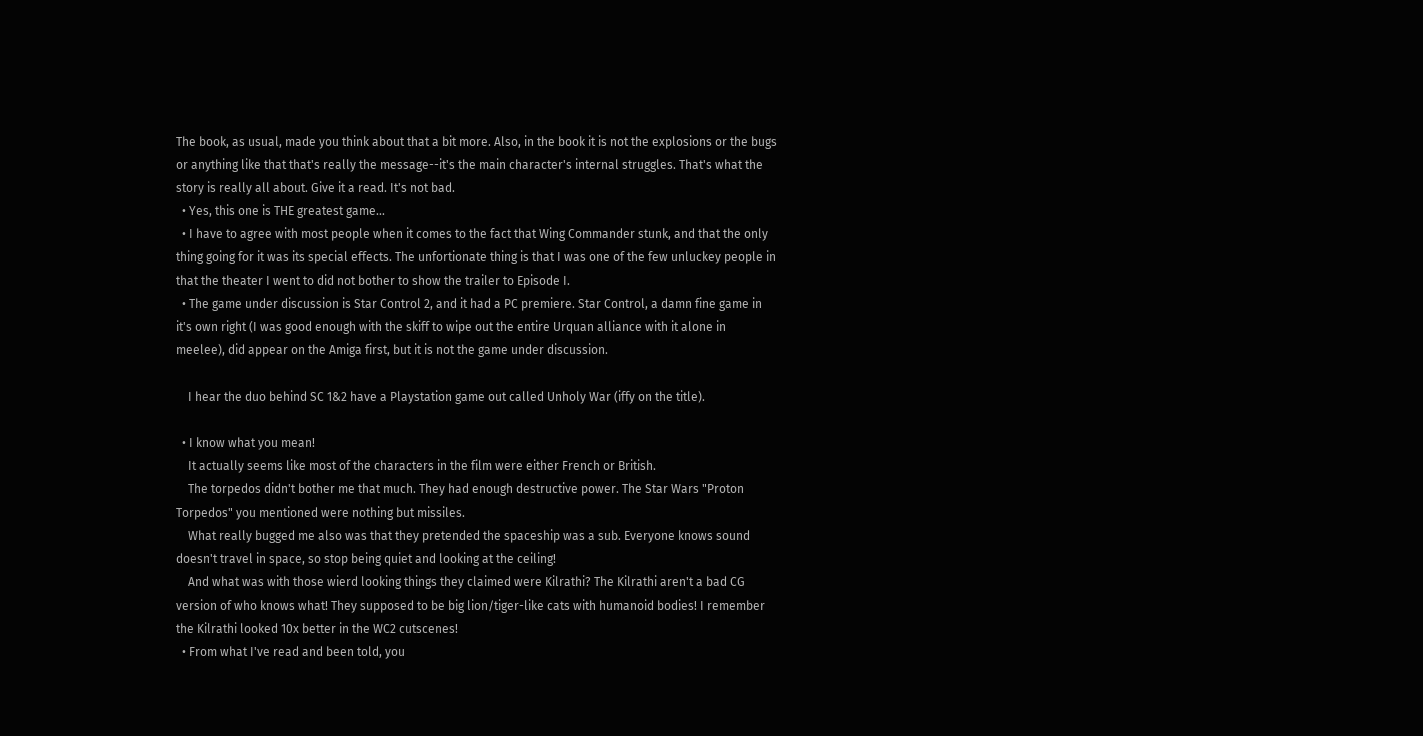The book, as usual, made you think about that a bit more. Also, in the book it is not the explosions or the bugs or anything like that that's really the message--it's the main character's internal struggles. That's what the story is really all about. Give it a read. It's not bad.
  • Yes, this one is THE greatest game...
  • I have to agree with most people when it comes to the fact that Wing Commander stunk, and that the only thing going for it was its special effects. The unfortionate thing is that I was one of the few unluckey people in that the theater I went to did not bother to show the trailer to Episode I.
  • The game under discussion is Star Control 2, and it had a PC premiere. Star Control, a damn fine game in it's own right (I was good enough with the skiff to wipe out the entire Urquan alliance with it alone in meelee), did appear on the Amiga first, but it is not the game under discussion.

    I hear the duo behind SC 1&2 have a Playstation game out called Unholy War (iffy on the title).

  • I know what you mean!
    It actually seems like most of the characters in the film were either French or British.
    The torpedos didn't bother me that much. They had enough destructive power. The Star Wars "Proton Torpedos" you mentioned were nothing but missiles.
    What really bugged me also was that they pretended the spaceship was a sub. Everyone knows sound doesn't travel in space, so stop being quiet and looking at the ceiling!
    And what was with those wierd looking things they claimed were Kilrathi? The Kilrathi aren't a bad CG version of who knows what! They supposed to be big lion/tiger-like cats with humanoid bodies! I remember the Kilrathi looked 10x better in the WC2 cutscenes!
  • From what I've read and been told, you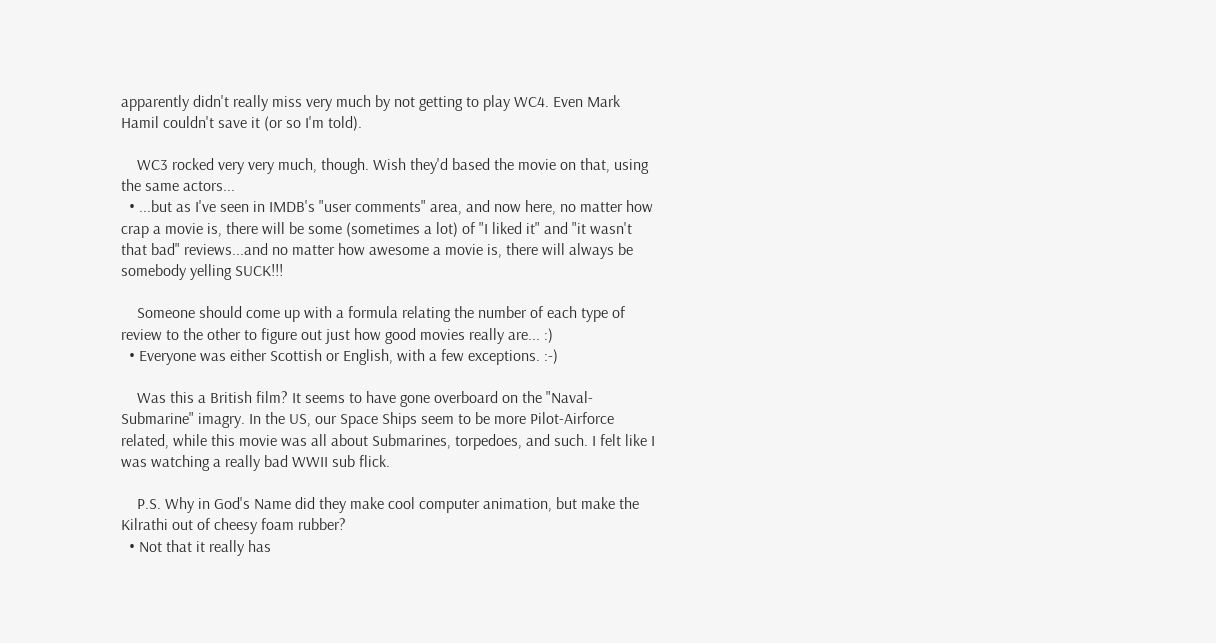apparently didn't really miss very much by not getting to play WC4. Even Mark Hamil couldn't save it (or so I'm told).

    WC3 rocked very very much, though. Wish they'd based the movie on that, using the same actors...
  • ...but as I've seen in IMDB's "user comments" area, and now here, no matter how crap a movie is, there will be some (sometimes a lot) of "I liked it" and "it wasn't that bad" reviews...and no matter how awesome a movie is, there will always be somebody yelling SUCK!!!

    Someone should come up with a formula relating the number of each type of review to the other to figure out just how good movies really are... :)
  • Everyone was either Scottish or English, with a few exceptions. :-)

    Was this a British film? It seems to have gone overboard on the "Naval-Submarine" imagry. In the US, our Space Ships seem to be more Pilot-Airforce related, while this movie was all about Submarines, torpedoes, and such. I felt like I was watching a really bad WWII sub flick.

    P.S. Why in God's Name did they make cool computer animation, but make the Kilrathi out of cheesy foam rubber?
  • Not that it really has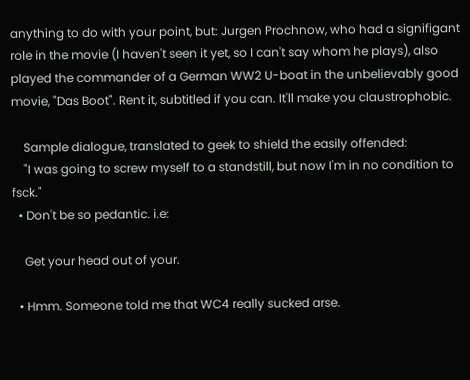anything to do with your point, but: Jurgen Prochnow, who had a signifigant role in the movie (I haven't seen it yet, so I can't say whom he plays), also played the commander of a German WW2 U-boat in the unbelievably good movie, "Das Boot". Rent it, subtitled if you can. It'll make you claustrophobic.

    Sample dialogue, translated to geek to shield the easily offended:
    "I was going to screw myself to a standstill, but now I'm in no condition to fsck."
  • Don't be so pedantic. i.e:

    Get your head out of your.

  • Hmm. Someone told me that WC4 really sucked arse.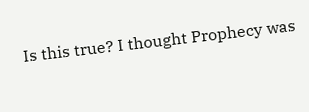Is this true? I thought Prophecy was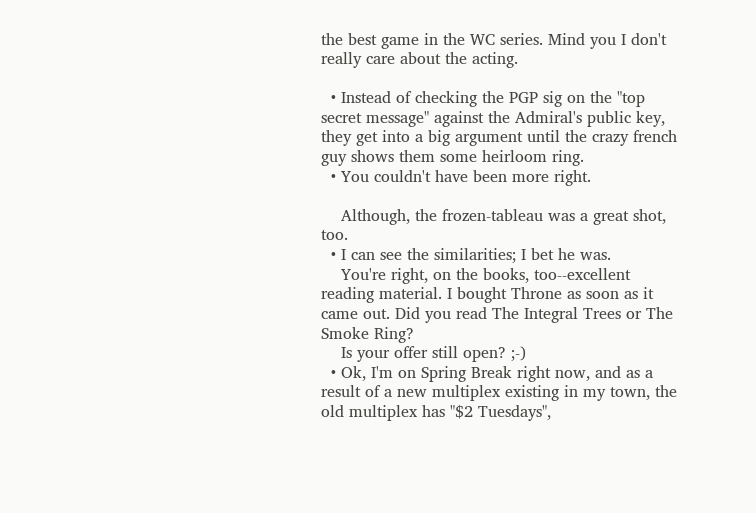the best game in the WC series. Mind you I don't really care about the acting.

  • Instead of checking the PGP sig on the "top secret message" against the Admiral's public key, they get into a big argument until the crazy french guy shows them some heirloom ring.
  • You couldn't have been more right.

    Although, the frozen-tableau was a great shot, too.
  • I can see the similarities; I bet he was.
    You're right, on the books, too--excellent reading material. I bought Throne as soon as it came out. Did you read The Integral Trees or The Smoke Ring?
    Is your offer still open? ;-)
  • Ok, I'm on Spring Break right now, and as a result of a new multiplex existing in my town, the old multiplex has "$2 Tuesdays",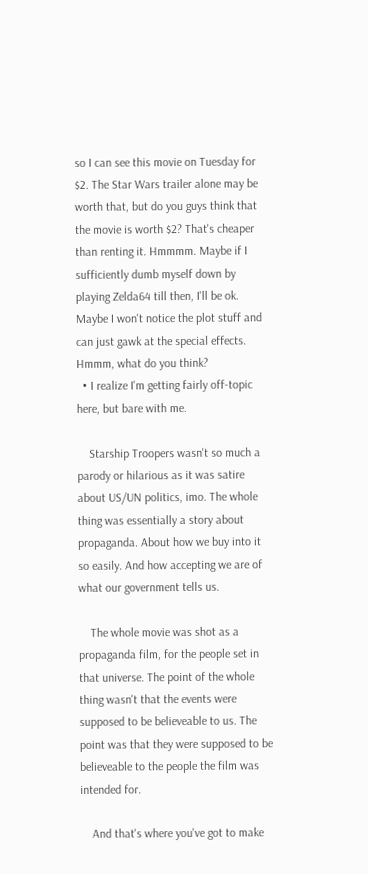so I can see this movie on Tuesday for $2. The Star Wars trailer alone may be worth that, but do you guys think that the movie is worth $2? That's cheaper than renting it. Hmmmm. Maybe if I sufficiently dumb myself down by playing Zelda64 till then, I'll be ok. Maybe I won't notice the plot stuff and can just gawk at the special effects. Hmmm, what do you think?
  • I realize I'm getting fairly off-topic here, but bare with me.

    Starship Troopers wasn't so much a parody or hilarious as it was satire about US/UN politics, imo. The whole thing was essentially a story about propaganda. About how we buy into it so easily. And how accepting we are of what our government tells us.

    The whole movie was shot as a propaganda film, for the people set in that universe. The point of the whole thing wasn't that the events were supposed to be believeable to us. The point was that they were supposed to be believeable to the people the film was intended for.

    And that's where you've got to make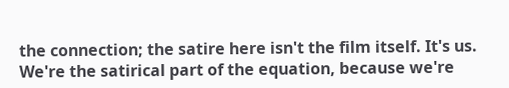the connection; the satire here isn't the film itself. It's us. We're the satirical part of the equation, because we're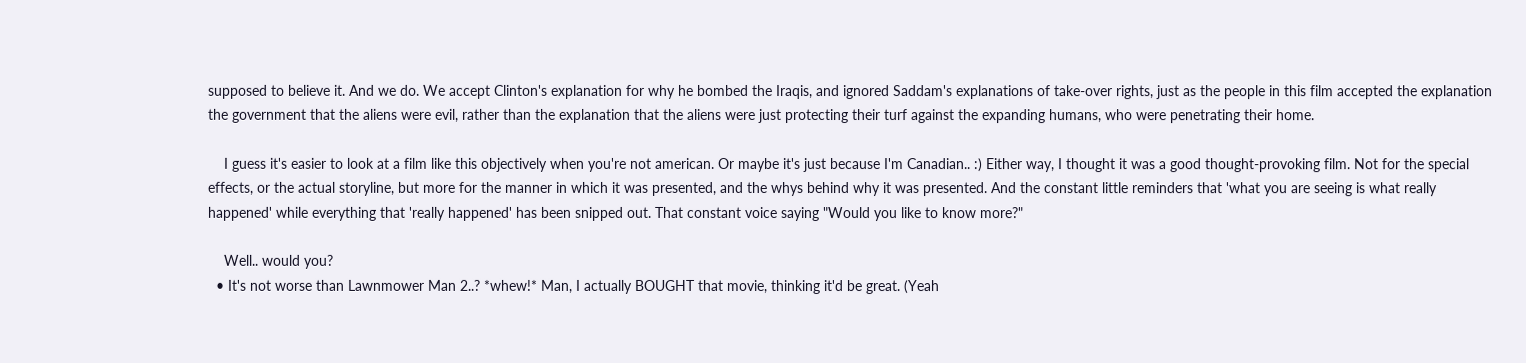supposed to believe it. And we do. We accept Clinton's explanation for why he bombed the Iraqis, and ignored Saddam's explanations of take-over rights, just as the people in this film accepted the explanation the government that the aliens were evil, rather than the explanation that the aliens were just protecting their turf against the expanding humans, who were penetrating their home.

    I guess it's easier to look at a film like this objectively when you're not american. Or maybe it's just because I'm Canadian.. :) Either way, I thought it was a good thought-provoking film. Not for the special effects, or the actual storyline, but more for the manner in which it was presented, and the whys behind why it was presented. And the constant little reminders that 'what you are seeing is what really happened' while everything that 'really happened' has been snipped out. That constant voice saying "Would you like to know more?"

    Well.. would you?
  • It's not worse than Lawnmower Man 2..? *whew!* Man, I actually BOUGHT that movie, thinking it'd be great. (Yeah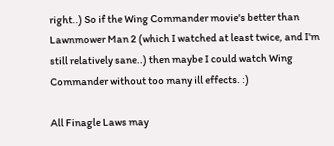right..) So if the Wing Commander movie's better than Lawnmower Man 2 (which I watched at least twice, and I'm still relatively sane..) then maybe I could watch Wing Commander without too many ill effects. :)

All Finagle Laws may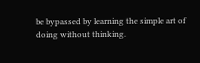be bypassed by learning the simple art of doing without thinking.